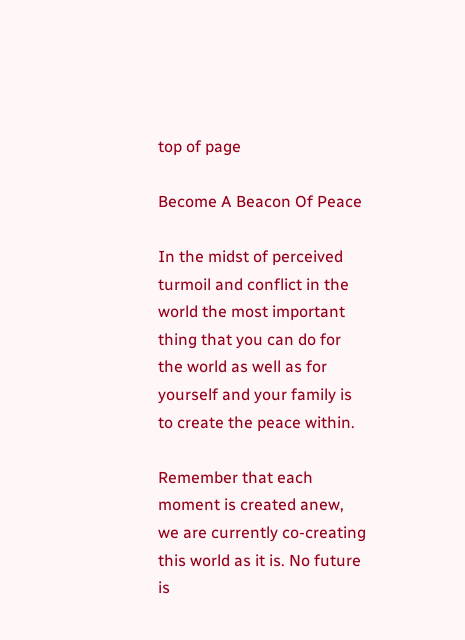top of page

Become A Beacon Of Peace

In the midst of perceived turmoil and conflict in the world the most important thing that you can do for the world as well as for yourself and your family is to create the peace within.

Remember that each moment is created anew, we are currently co-creating this world as it is. No future is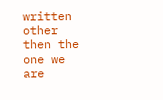written other then the one we are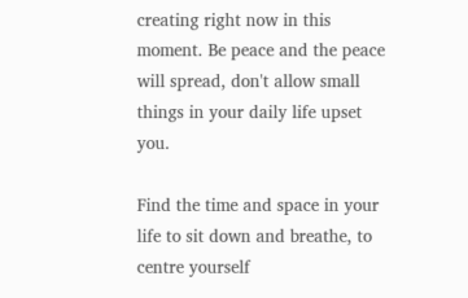creating right now in this moment. Be peace and the peace will spread, don't allow small things in your daily life upset you.

Find the time and space in your life to sit down and breathe, to centre yourself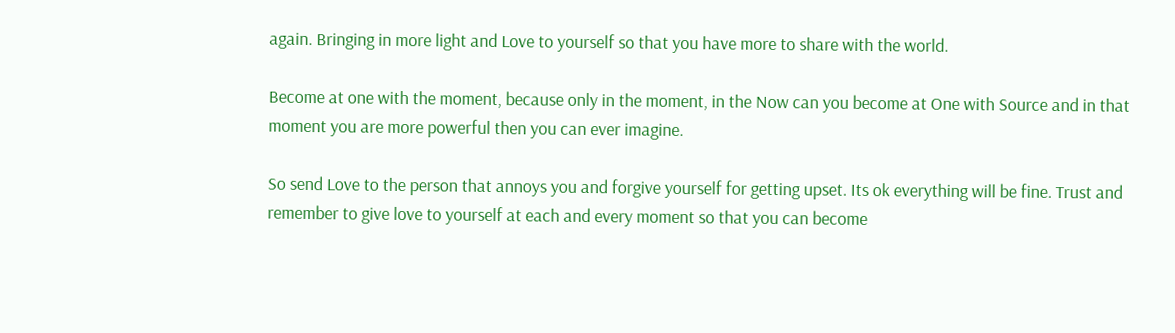again. Bringing in more light and Love to yourself so that you have more to share with the world.

Become at one with the moment, because only in the moment, in the Now can you become at One with Source and in that moment you are more powerful then you can ever imagine.

So send Love to the person that annoys you and forgive yourself for getting upset. Its ok everything will be fine. Trust and remember to give love to yourself at each and every moment so that you can become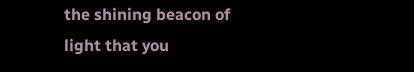the shining beacon of light that you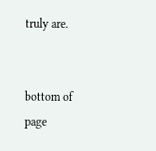truly are.


bottom of page